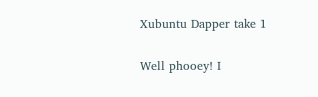Xubuntu Dapper take 1

Well phooey! I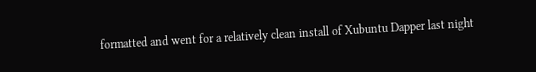formatted and went for a relatively clean install of Xubuntu Dapper last night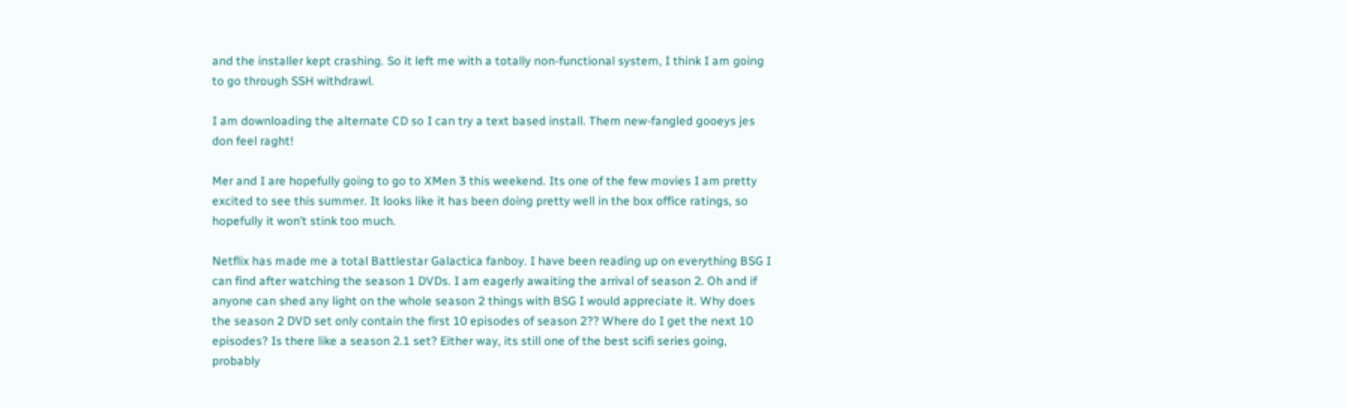and the installer kept crashing. So it left me with a totally non-functional system, I think I am going to go through SSH withdrawl.

I am downloading the alternate CD so I can try a text based install. Them new-fangled gooeys jes don feel raght!

Mer and I are hopefully going to go to XMen 3 this weekend. Its one of the few movies I am pretty excited to see this summer. It looks like it has been doing pretty well in the box office ratings, so hopefully it won’t stink too much.

Netflix has made me a total Battlestar Galactica fanboy. I have been reading up on everything BSG I can find after watching the season 1 DVDs. I am eagerly awaiting the arrival of season 2. Oh and if anyone can shed any light on the whole season 2 things with BSG I would appreciate it. Why does the season 2 DVD set only contain the first 10 episodes of season 2?? Where do I get the next 10 episodes? Is there like a season 2.1 set? Either way, its still one of the best scifi series going, probably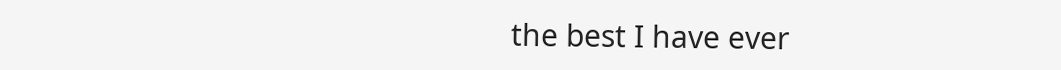the best I have ever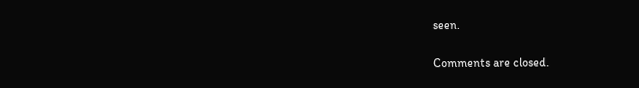seen.

Comments are closed.